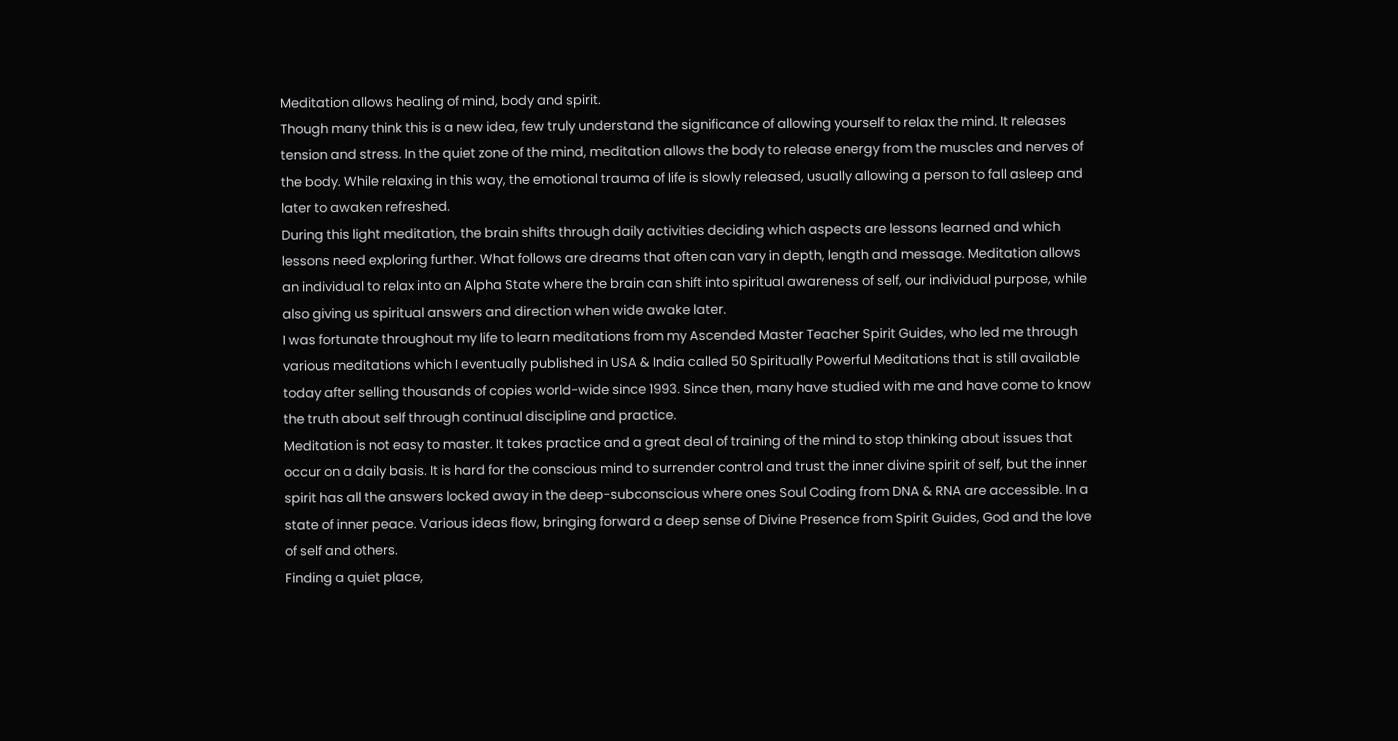Meditation allows healing of mind, body and spirit.
Though many think this is a new idea, few truly understand the significance of allowing yourself to relax the mind. It releases tension and stress. In the quiet zone of the mind, meditation allows the body to release energy from the muscles and nerves of the body. While relaxing in this way, the emotional trauma of life is slowly released, usually allowing a person to fall asleep and later to awaken refreshed.
During this light meditation, the brain shifts through daily activities deciding which aspects are lessons learned and which lessons need exploring further. What follows are dreams that often can vary in depth, length and message. Meditation allows an individual to relax into an Alpha State where the brain can shift into spiritual awareness of self, our individual purpose, while also giving us spiritual answers and direction when wide awake later.
I was fortunate throughout my life to learn meditations from my Ascended Master Teacher Spirit Guides, who led me through various meditations which I eventually published in USA & India called 50 Spiritually Powerful Meditations that is still available today after selling thousands of copies world-wide since 1993. Since then, many have studied with me and have come to know the truth about self through continual discipline and practice.
Meditation is not easy to master. It takes practice and a great deal of training of the mind to stop thinking about issues that occur on a daily basis. It is hard for the conscious mind to surrender control and trust the inner divine spirit of self, but the inner spirit has all the answers locked away in the deep-subconscious where ones Soul Coding from DNA & RNA are accessible. In a state of inner peace. Various ideas flow, bringing forward a deep sense of Divine Presence from Spirit Guides, God and the love of self and others.
Finding a quiet place,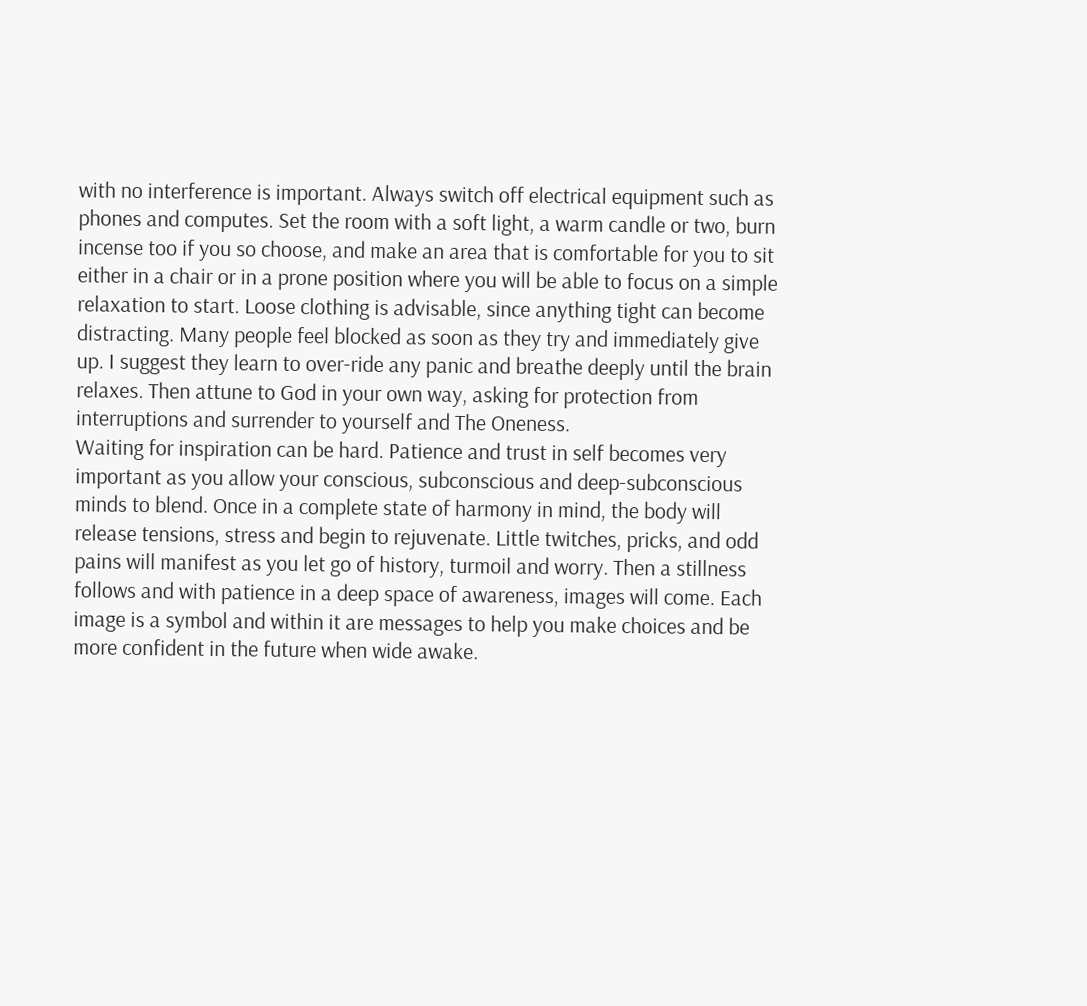with no interference is important. Always switch off electrical equipment such as phones and computes. Set the room with a soft light, a warm candle or two, burn incense too if you so choose, and make an area that is comfortable for you to sit either in a chair or in a prone position where you will be able to focus on a simple relaxation to start. Loose clothing is advisable, since anything tight can become distracting. Many people feel blocked as soon as they try and immediately give up. I suggest they learn to over-ride any panic and breathe deeply until the brain relaxes. Then attune to God in your own way, asking for protection from interruptions and surrender to yourself and The Oneness.
Waiting for inspiration can be hard. Patience and trust in self becomes very important as you allow your conscious, subconscious and deep-subconscious minds to blend. Once in a complete state of harmony in mind, the body will release tensions, stress and begin to rejuvenate. Little twitches, pricks, and odd pains will manifest as you let go of history, turmoil and worry. Then a stillness follows and with patience in a deep space of awareness, images will come. Each image is a symbol and within it are messages to help you make choices and be more confident in the future when wide awake.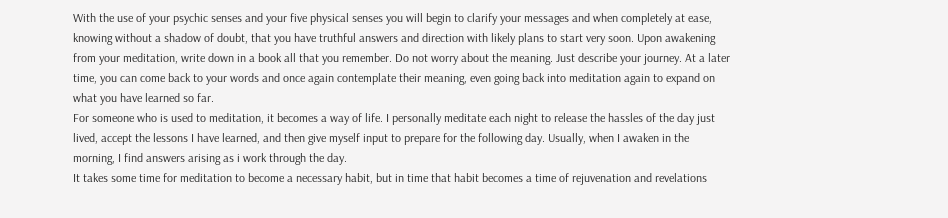With the use of your psychic senses and your five physical senses you will begin to clarify your messages and when completely at ease, knowing without a shadow of doubt, that you have truthful answers and direction with likely plans to start very soon. Upon awakening from your meditation, write down in a book all that you remember. Do not worry about the meaning. Just describe your journey. At a later time, you can come back to your words and once again contemplate their meaning, even going back into meditation again to expand on what you have learned so far.
For someone who is used to meditation, it becomes a way of life. I personally meditate each night to release the hassles of the day just lived, accept the lessons I have learned, and then give myself input to prepare for the following day. Usually, when I awaken in the morning, I find answers arising as i work through the day.
It takes some time for meditation to become a necessary habit, but in time that habit becomes a time of rejuvenation and revelations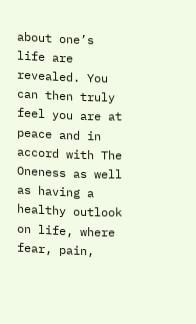about one’s life are revealed. You can then truly feel you are at peace and in accord with The Oneness as well as having a healthy outlook on life, where fear, pain,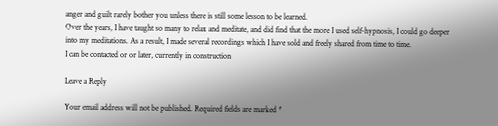anger and guilt rarely bother you unless there is still some lesson to be learned.
Over the years, I have taught so many to relax and meditate, and did find that the more I used self-hypnosis, I could go deeper into my meditations. As a result, I made several recordings which I have sold and freely shared from time to time.
I can be contacted or or later, currently in construction

Leave a Reply

Your email address will not be published. Required fields are marked *